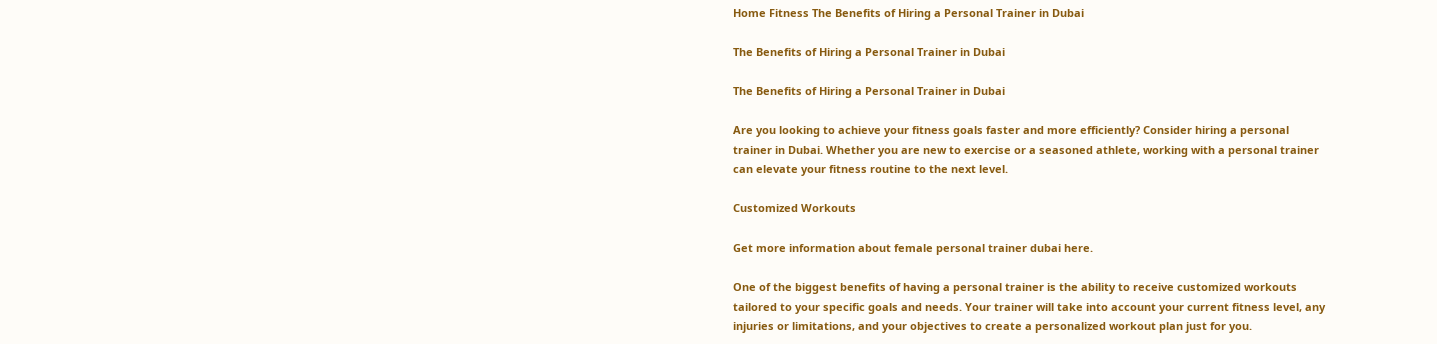Home Fitness The Benefits of Hiring a Personal Trainer in Dubai

The Benefits of Hiring a Personal Trainer in Dubai

The Benefits of Hiring a Personal Trainer in Dubai

Are you looking to achieve your fitness goals faster and more efficiently? Consider hiring a personal trainer in Dubai. Whether you are new to exercise or a seasoned athlete, working with a personal trainer can elevate your fitness routine to the next level.

Customized Workouts

Get more information about female personal trainer dubai here.

One of the biggest benefits of having a personal trainer is the ability to receive customized workouts tailored to your specific goals and needs. Your trainer will take into account your current fitness level, any injuries or limitations, and your objectives to create a personalized workout plan just for you.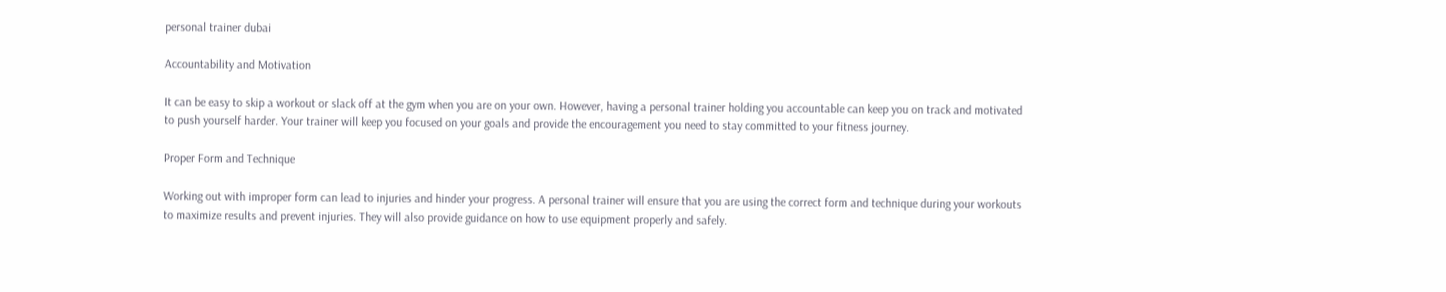personal trainer dubai

Accountability and Motivation

It can be easy to skip a workout or slack off at the gym when you are on your own. However, having a personal trainer holding you accountable can keep you on track and motivated to push yourself harder. Your trainer will keep you focused on your goals and provide the encouragement you need to stay committed to your fitness journey.

Proper Form and Technique

Working out with improper form can lead to injuries and hinder your progress. A personal trainer will ensure that you are using the correct form and technique during your workouts to maximize results and prevent injuries. They will also provide guidance on how to use equipment properly and safely.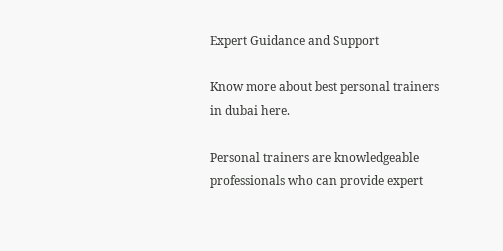Expert Guidance and Support

Know more about best personal trainers in dubai here.

Personal trainers are knowledgeable professionals who can provide expert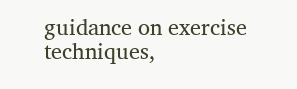guidance on exercise techniques,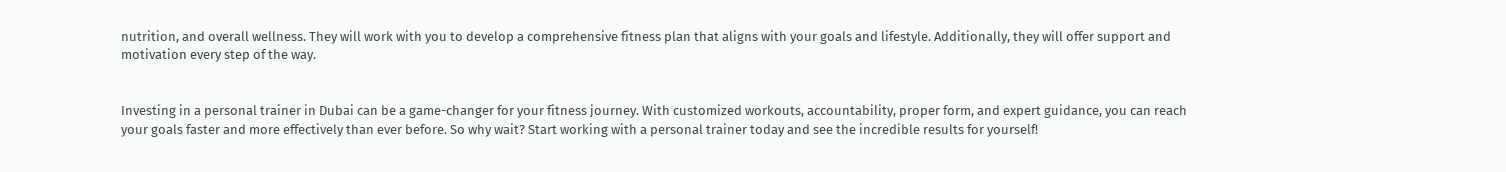nutrition, and overall wellness. They will work with you to develop a comprehensive fitness plan that aligns with your goals and lifestyle. Additionally, they will offer support and motivation every step of the way.


Investing in a personal trainer in Dubai can be a game-changer for your fitness journey. With customized workouts, accountability, proper form, and expert guidance, you can reach your goals faster and more effectively than ever before. So why wait? Start working with a personal trainer today and see the incredible results for yourself!